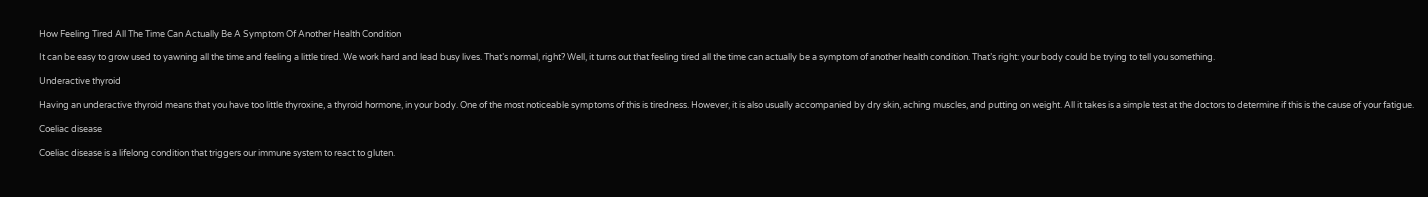How Feeling Tired All The Time Can Actually Be A Symptom Of Another Health Condition

It can be easy to grow used to yawning all the time and feeling a little tired. We work hard and lead busy lives. That’s normal, right? Well, it turns out that feeling tired all the time can actually be a symptom of another health condition. That’s right: your body could be trying to tell you something.

Underactive thyroid

Having an underactive thyroid means that you have too little thyroxine, a thyroid hormone, in your body. One of the most noticeable symptoms of this is tiredness. However, it is also usually accompanied by dry skin, aching muscles, and putting on weight. All it takes is a simple test at the doctors to determine if this is the cause of your fatigue.

Coeliac disease

Coeliac disease is a lifelong condition that triggers our immune system to react to gluten.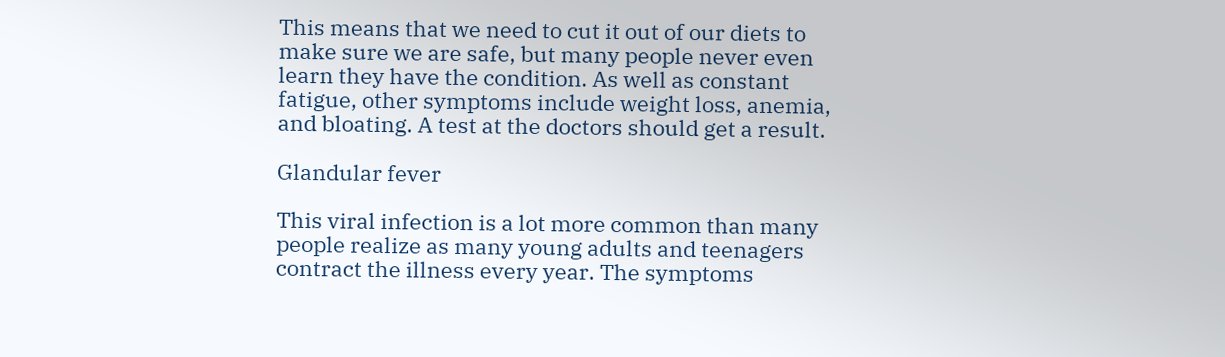This means that we need to cut it out of our diets to make sure we are safe, but many people never even learn they have the condition. As well as constant fatigue, other symptoms include weight loss, anemia, and bloating. A test at the doctors should get a result.

Glandular fever

This viral infection is a lot more common than many people realize as many young adults and teenagers contract the illness every year. The symptoms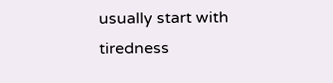usually start with tiredness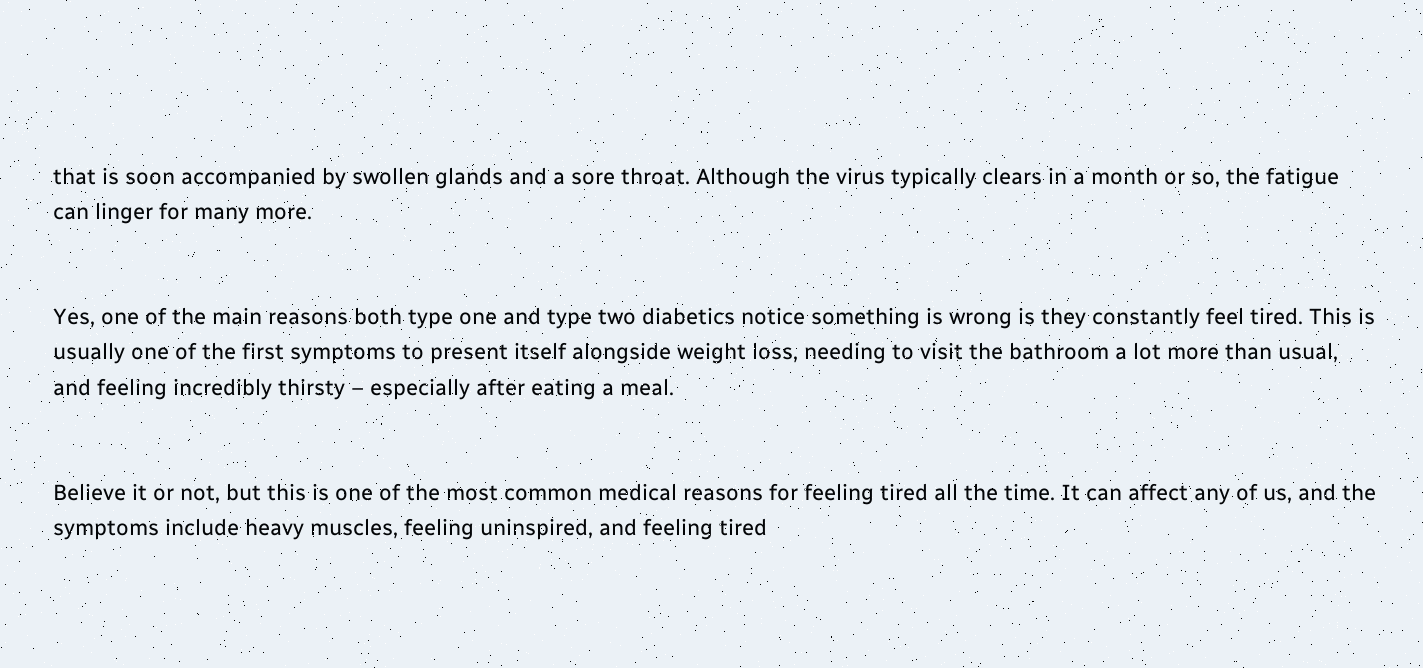that is soon accompanied by swollen glands and a sore throat. Although the virus typically clears in a month or so, the fatigue can linger for many more.


Yes, one of the main reasons both type one and type two diabetics notice something is wrong is they constantly feel tired. This is usually one of the first symptoms to present itself alongside weight loss, needing to visit the bathroom a lot more than usual, and feeling incredibly thirsty – especially after eating a meal.


Believe it or not, but this is one of the most common medical reasons for feeling tired all the time. It can affect any of us, and the symptoms include heavy muscles, feeling uninspired, and feeling tired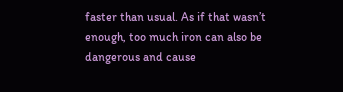faster than usual. As if that wasn’t enough, too much iron can also be dangerous and cause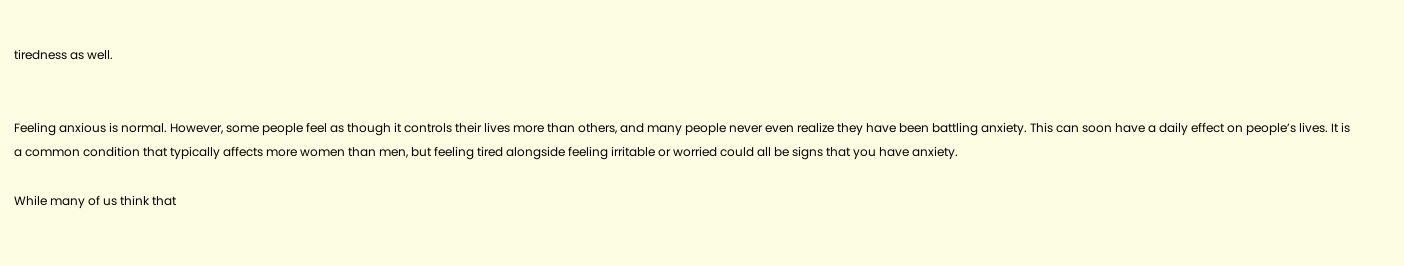tiredness as well.


Feeling anxious is normal. However, some people feel as though it controls their lives more than others, and many people never even realize they have been battling anxiety. This can soon have a daily effect on people’s lives. It is a common condition that typically affects more women than men, but feeling tired alongside feeling irritable or worried could all be signs that you have anxiety.

While many of us think that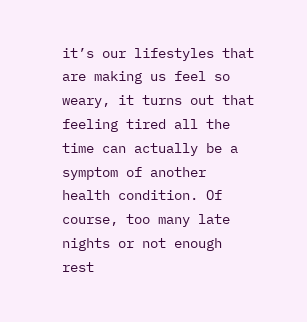it’s our lifestyles that are making us feel so weary, it turns out that feeling tired all the time can actually be a symptom of another health condition. Of course, too many late nights or not enough rest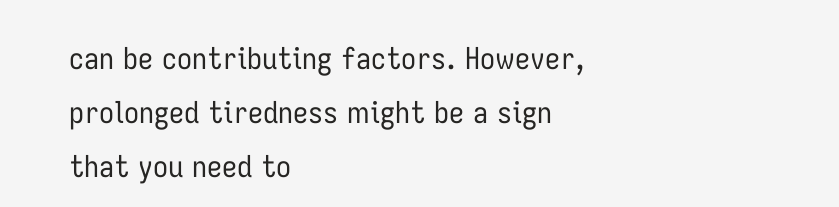can be contributing factors. However, prolonged tiredness might be a sign that you need to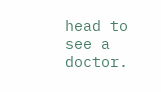head to see a doctor.